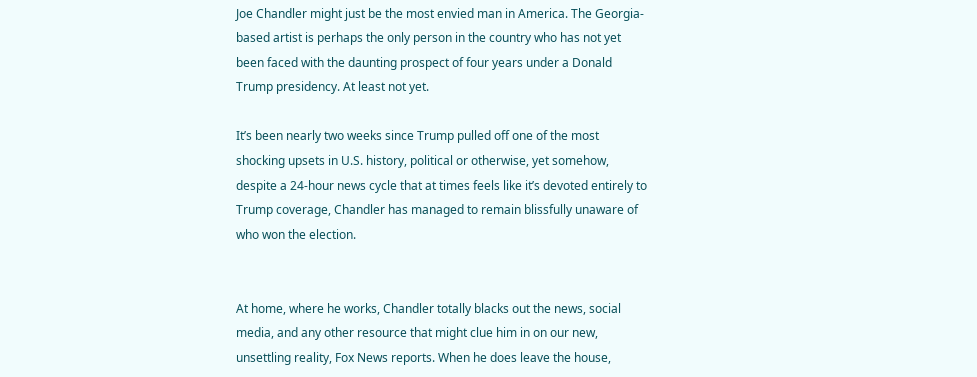Joe Chandler might just be the most envied man in America. The Georgia-based artist is perhaps the only person in the country who has not yet been faced with the daunting prospect of four years under a Donald Trump presidency. At least not yet.

It’s been nearly two weeks since Trump pulled off one of the most shocking upsets in U.S. history, political or otherwise, yet somehow, despite a 24-hour news cycle that at times feels like it’s devoted entirely to Trump coverage, Chandler has managed to remain blissfully unaware of who won the election.


At home, where he works, Chandler totally blacks out the news, social media, and any other resource that might clue him in on our new, unsettling reality, Fox News reports. When he does leave the house,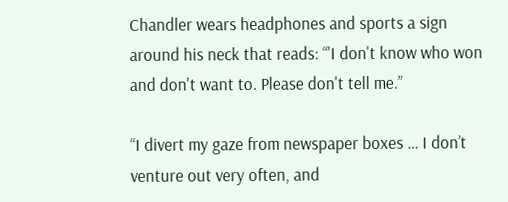Chandler wears headphones and sports a sign around his neck that reads: “'I don't know who won and don't want to. Please don't tell me.”

“I divert my gaze from newspaper boxes … I don’t venture out very often, and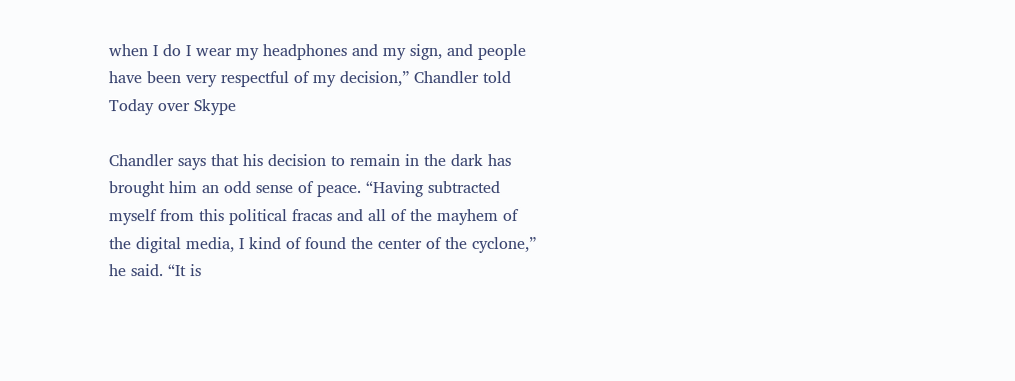when I do I wear my headphones and my sign, and people have been very respectful of my decision,” Chandler told Today over Skype

Chandler says that his decision to remain in the dark has brought him an odd sense of peace. “Having subtracted myself from this political fracas and all of the mayhem of the digital media, I kind of found the center of the cyclone,” he said. “It is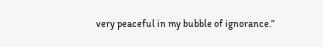very peaceful in my bubble of ignorance.”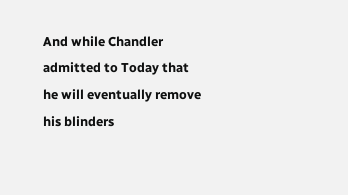And while Chandler admitted to Today that he will eventually remove his blinders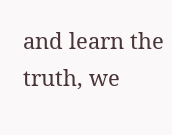and learn the truth, we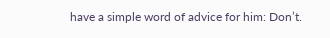have a simple word of advice for him: Don’t.